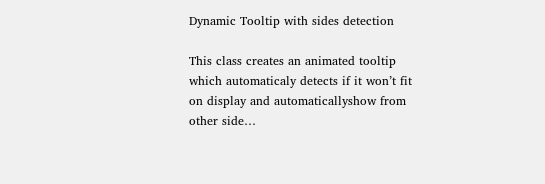Dynamic Tooltip with sides detection

This class creates an animated tooltip which automaticaly detects if it won’t fit on display and automaticallyshow from other side…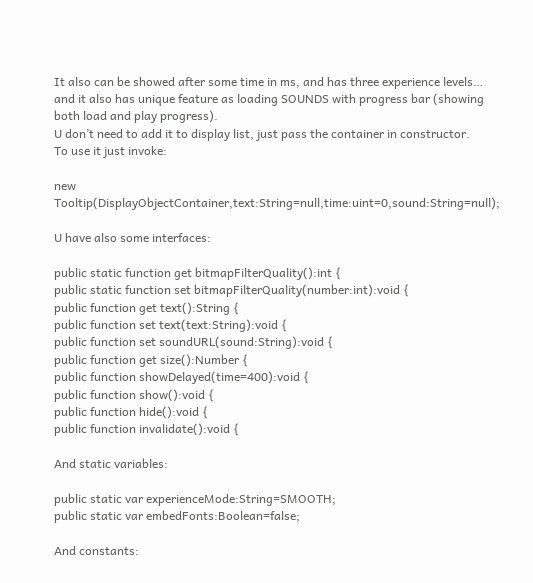It also can be showed after some time in ms, and has three experience levels… and it also has unique feature as loading SOUNDS with progress bar (showing both load and play progress).
U don’t need to add it to display list, just pass the container in constructor.
To use it just invoke:

new Tooltip(DisplayObjectContainer,text:String=null,time:uint=0,sound:String=null);

U have also some interfaces:

public static function get bitmapFilterQuality():int {
public static function set bitmapFilterQuality(number:int):void {
public function get text():String {
public function set text(text:String):void {
public function set soundURL(sound:String):void {
public function get size():Number {
public function showDelayed(time=400):void {
public function show():void {
public function hide():void {
public function invalidate():void {

And static variables:

public static var experienceMode:String=SMOOTH;
public static var embedFonts:Boolean=false;

And constants: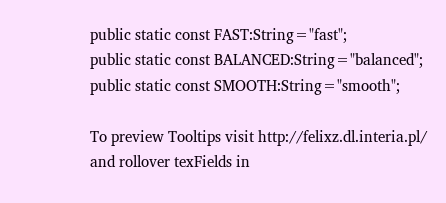public static const FAST:String="fast";
public static const BALANCED:String="balanced";
public static const SMOOTH:String="smooth";

To preview Tooltips visit http://felixz.dl.interia.pl/ and rollover texFields in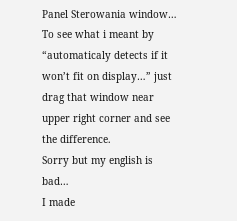Panel Sterowania window…
To see what i meant by “automaticaly detects if it won’t fit on display…” just drag that window near upper right corner and see the difference.
Sorry but my english is bad…
I made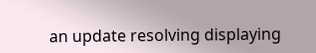an update resolving displaying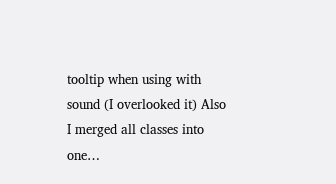tooltip when using with sound (I overlooked it) Also I merged all classes into one…